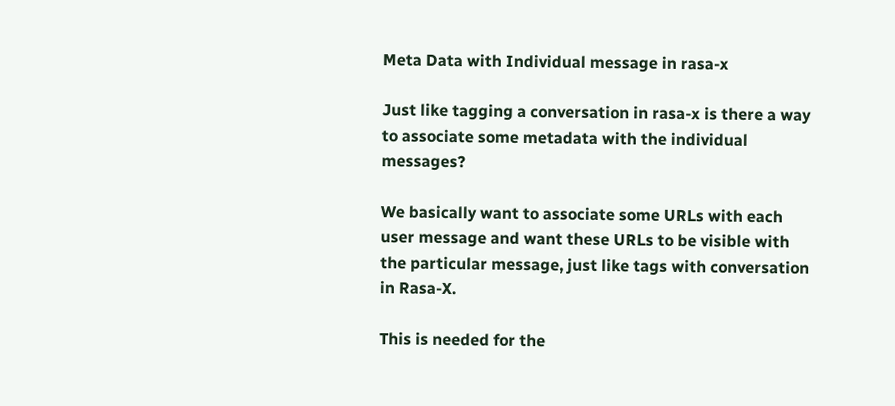Meta Data with Individual message in rasa-x

Just like tagging a conversation in rasa-x is there a way to associate some metadata with the individual messages?

We basically want to associate some URLs with each user message and want these URLs to be visible with the particular message, just like tags with conversation in Rasa-X.

This is needed for the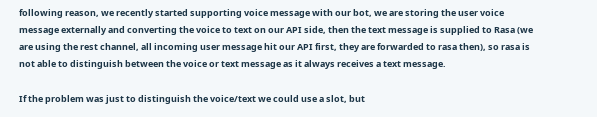following reason, we recently started supporting voice message with our bot, we are storing the user voice message externally and converting the voice to text on our API side, then the text message is supplied to Rasa (we are using the rest channel, all incoming user message hit our API first, they are forwarded to rasa then), so rasa is not able to distinguish between the voice or text message as it always receives a text message.

If the problem was just to distinguish the voice/text we could use a slot, but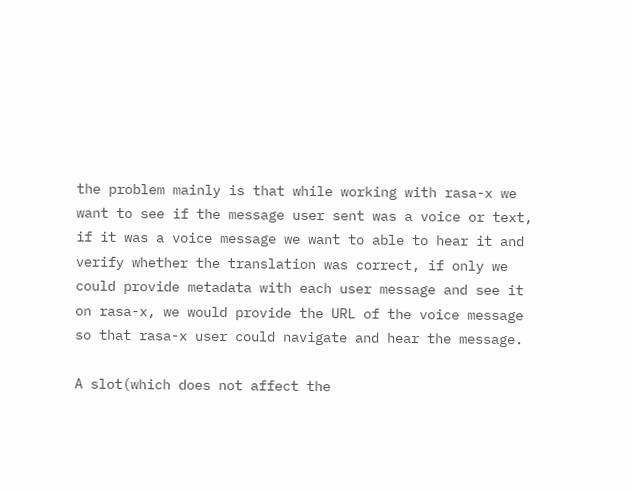the problem mainly is that while working with rasa-x we want to see if the message user sent was a voice or text, if it was a voice message we want to able to hear it and verify whether the translation was correct, if only we could provide metadata with each user message and see it on rasa-x, we would provide the URL of the voice message so that rasa-x user could navigate and hear the message.

A slot(which does not affect the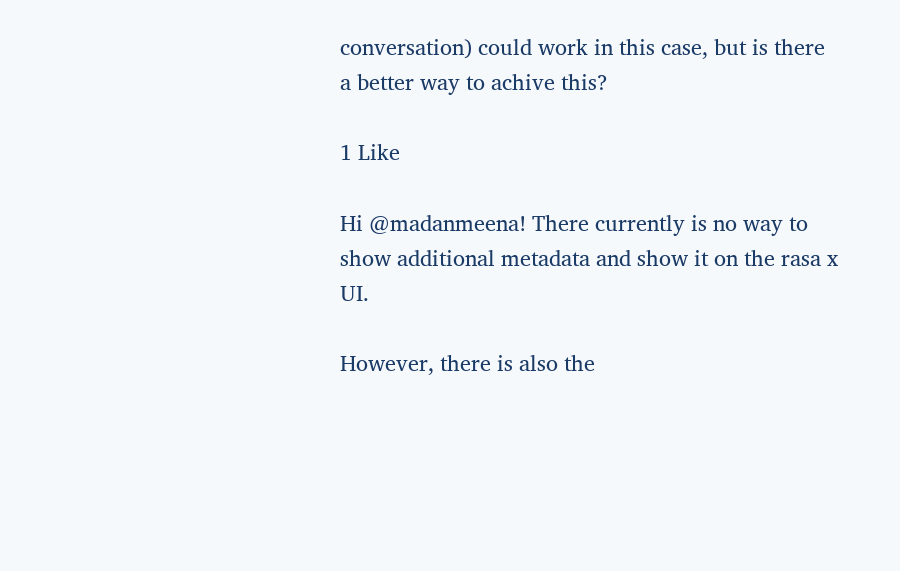conversation) could work in this case, but is there a better way to achive this?

1 Like

Hi @madanmeena! There currently is no way to show additional metadata and show it on the rasa x UI.

However, there is also the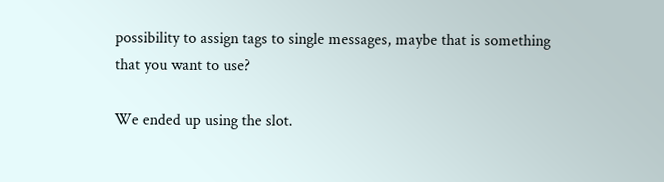possibility to assign tags to single messages, maybe that is something that you want to use?

We ended up using the slot.